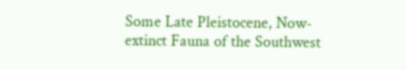Some Late Pleistocene, Now-extinct Fauna of the Southwest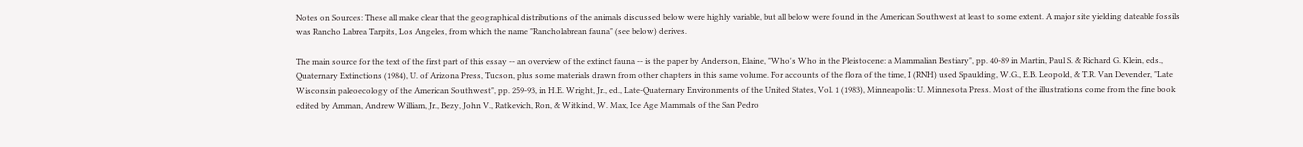Notes on Sources: These all make clear that the geographical distributions of the animals discussed below were highly variable, but all below were found in the American Southwest at least to some extent. A major site yielding dateable fossils was Rancho Labrea Tarpits, Los Angeles, from which the name "Rancholabrean fauna" (see below) derives.

The main source for the text of the first part of this essay -- an overview of the extinct fauna -- is the paper by Anderson, Elaine, "Who's Who in the Pleistocene: a Mammalian Bestiary", pp. 40-89 in Martin, Paul S. & Richard G. Klein, eds., Quaternary Extinctions (1984), U. of Arizona Press, Tucson, plus some materials drawn from other chapters in this same volume. For accounts of the flora of the time, I (RNH) used Spaulding, W.G., E.B. Leopold, & T.R. Van Devender, "Late Wisconsin paleoecology of the American Southwest", pp. 259-93, in H.E. Wright, Jr., ed., Late-Quaternary Environments of the United States, Vol. 1 (1983), Minneapolis: U. Minnesota Press. Most of the illustrations come from the fine book edited by Amman, Andrew William, Jr., Bezy, John V., Ratkevich, Ron, & Witkind, W. Max, Ice Age Mammals of the San Pedro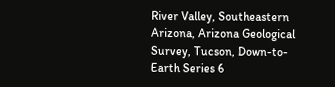River Valley, Southeastern Arizona, Arizona Geological Survey, Tucson, Down-to-Earth Series 6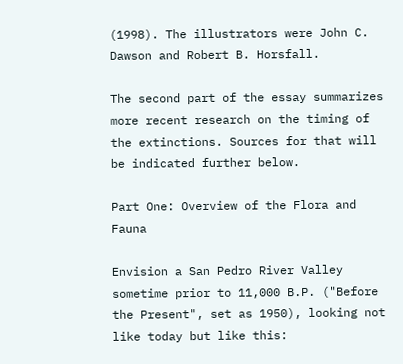(1998). The illustrators were John C. Dawson and Robert B. Horsfall.

The second part of the essay summarizes more recent research on the timing of the extinctions. Sources for that will be indicated further below.

Part One: Overview of the Flora and Fauna

Envision a San Pedro River Valley sometime prior to 11,000 B.P. ("Before the Present", set as 1950), looking not like today but like this: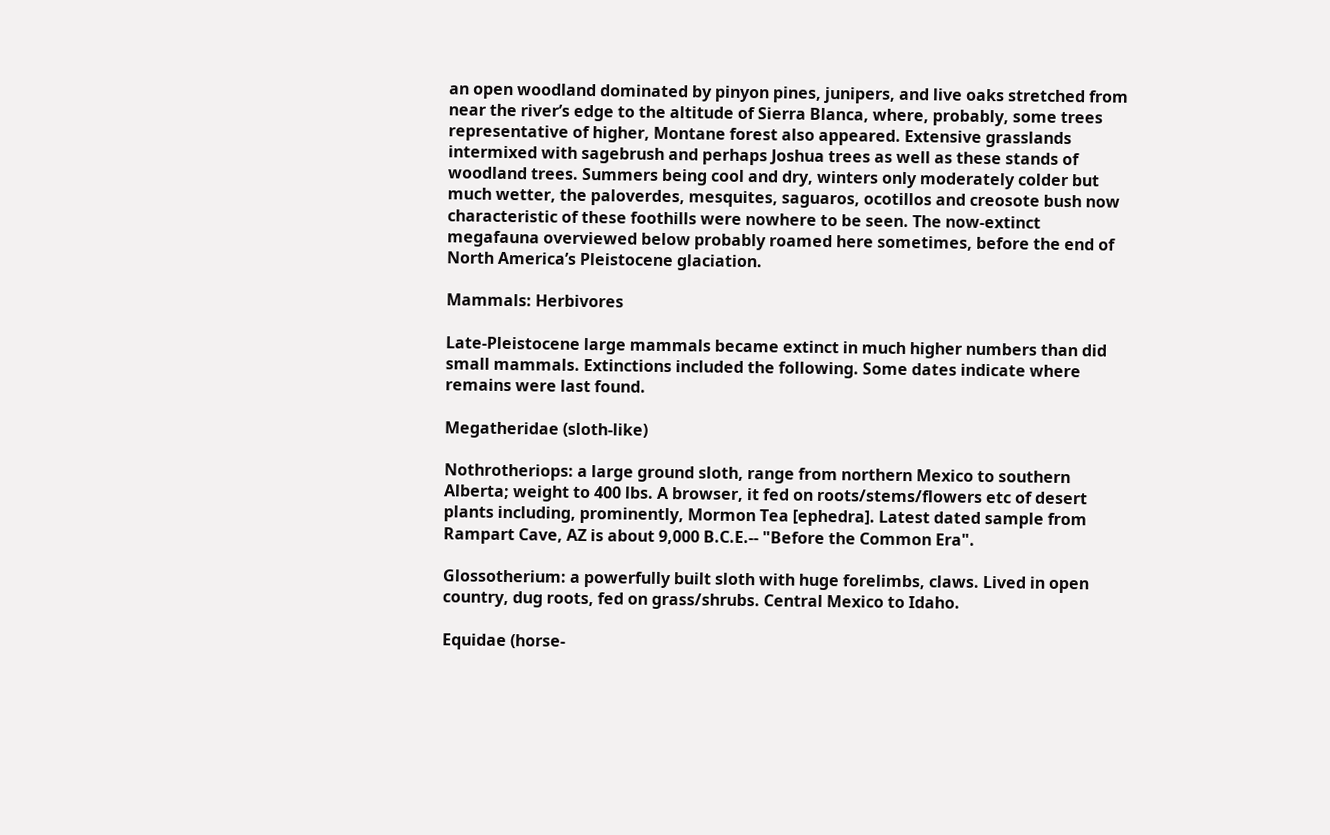an open woodland dominated by pinyon pines, junipers, and live oaks stretched from near the river’s edge to the altitude of Sierra Blanca, where, probably, some trees representative of higher, Montane forest also appeared. Extensive grasslands intermixed with sagebrush and perhaps Joshua trees as well as these stands of woodland trees. Summers being cool and dry, winters only moderately colder but much wetter, the paloverdes, mesquites, saguaros, ocotillos and creosote bush now characteristic of these foothills were nowhere to be seen. The now-extinct megafauna overviewed below probably roamed here sometimes, before the end of North America’s Pleistocene glaciation.

Mammals: Herbivores

Late-Pleistocene large mammals became extinct in much higher numbers than did small mammals. Extinctions included the following. Some dates indicate where remains were last found.

Megatheridae (sloth-like)

Nothrotheriops: a large ground sloth, range from northern Mexico to southern Alberta; weight to 400 lbs. A browser, it fed on roots/stems/flowers etc of desert plants including, prominently, Mormon Tea [ephedra]. Latest dated sample from Rampart Cave, AZ is about 9,000 B.C.E.-- "Before the Common Era".

Glossotherium: a powerfully built sloth with huge forelimbs, claws. Lived in open country, dug roots, fed on grass/shrubs. Central Mexico to Idaho.

Equidae (horse-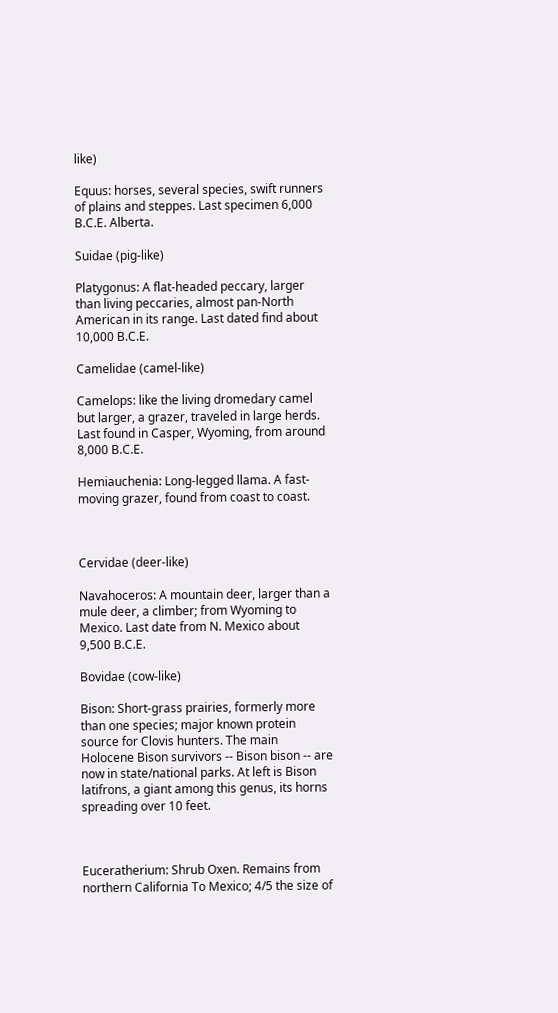like)

Equus: horses, several species, swift runners of plains and steppes. Last specimen 6,000 B.C.E. Alberta.

Suidae (pig-like)

Platygonus: A flat-headed peccary, larger than living peccaries, almost pan-North American in its range. Last dated find about 10,000 B.C.E.

Camelidae (camel-like)

Camelops: like the living dromedary camel but larger, a grazer, traveled in large herds. Last found in Casper, Wyoming, from around 8,000 B.C.E.

Hemiauchenia: Long-legged llama. A fast-moving grazer, found from coast to coast.



Cervidae (deer-like)

Navahoceros: A mountain deer, larger than a mule deer, a climber; from Wyoming to Mexico. Last date from N. Mexico about 9,500 B.C.E.

Bovidae (cow-like)

Bison: Short-grass prairies, formerly more than one species; major known protein source for Clovis hunters. The main Holocene Bison survivors -- Bison bison -- are now in state/national parks. At left is Bison latifrons, a giant among this genus, its horns spreading over 10 feet.



Euceratherium: Shrub Oxen. Remains from northern California To Mexico; 4/5 the size of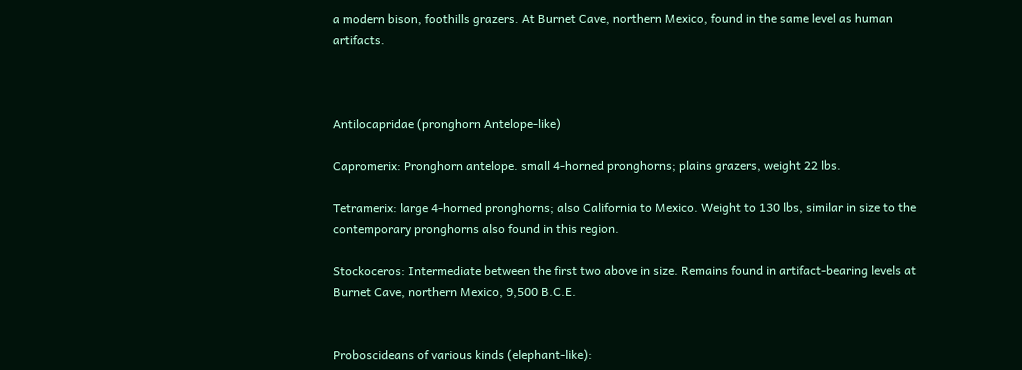a modern bison, foothills grazers. At Burnet Cave, northern Mexico, found in the same level as human artifacts.



Antilocapridae (pronghorn Antelope-like)

Capromerix: Pronghorn antelope. small 4-horned pronghorns; plains grazers, weight 22 lbs.

Tetramerix: large 4-horned pronghorns; also California to Mexico. Weight to 130 lbs, similar in size to the contemporary pronghorns also found in this region.

Stockoceros: Intermediate between the first two above in size. Remains found in artifact-bearing levels at Burnet Cave, northern Mexico, 9,500 B.C.E.


Proboscideans of various kinds (elephant-like):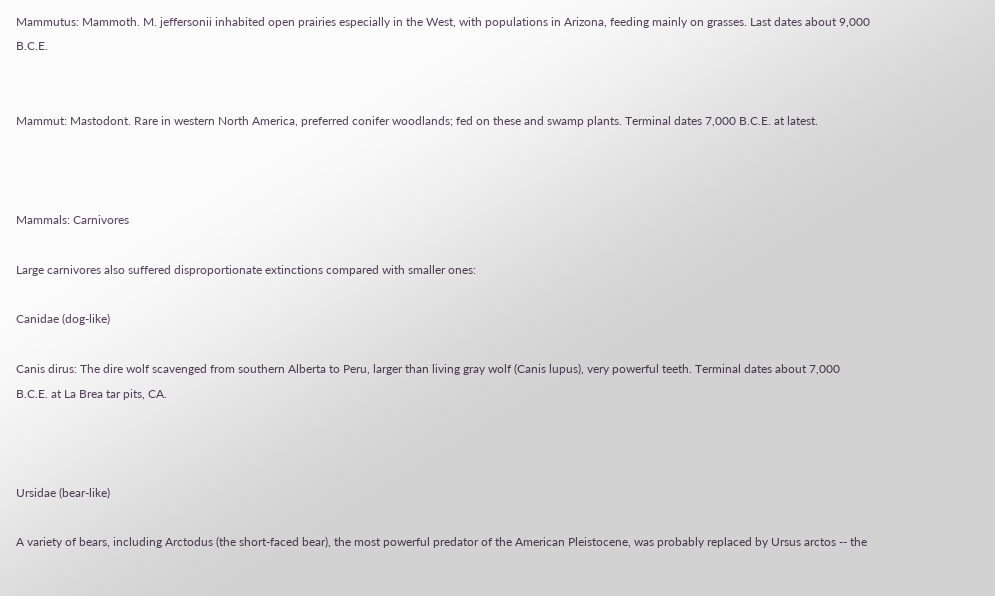Mammutus: Mammoth. M. jeffersonii inhabited open prairies especially in the West, with populations in Arizona, feeding mainly on grasses. Last dates about 9,000 B.C.E.


Mammut: Mastodont. Rare in western North America, preferred conifer woodlands; fed on these and swamp plants. Terminal dates 7,000 B.C.E. at latest.



Mammals: Carnivores

Large carnivores also suffered disproportionate extinctions compared with smaller ones:

Canidae (dog-like)

Canis dirus: The dire wolf scavenged from southern Alberta to Peru, larger than living gray wolf (Canis lupus), very powerful teeth. Terminal dates about 7,000 B.C.E. at La Brea tar pits, CA.



Ursidae (bear-like)

A variety of bears, including Arctodus (the short-faced bear), the most powerful predator of the American Pleistocene, was probably replaced by Ursus arctos -- the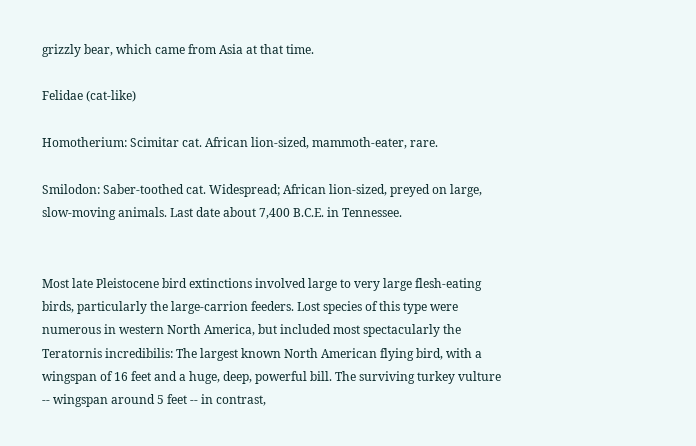grizzly bear, which came from Asia at that time.

Felidae (cat-like)

Homotherium: Scimitar cat. African lion-sized, mammoth-eater, rare.

Smilodon: Saber-toothed cat. Widespread; African lion-sized, preyed on large, slow-moving animals. Last date about 7,400 B.C.E. in Tennessee.


Most late Pleistocene bird extinctions involved large to very large flesh-eating birds, particularly the large-carrion feeders. Lost species of this type were numerous in western North America, but included most spectacularly the Teratornis incredibilis: The largest known North American flying bird, with a wingspan of 16 feet and a huge, deep, powerful bill. The surviving turkey vulture -- wingspan around 5 feet -- in contrast,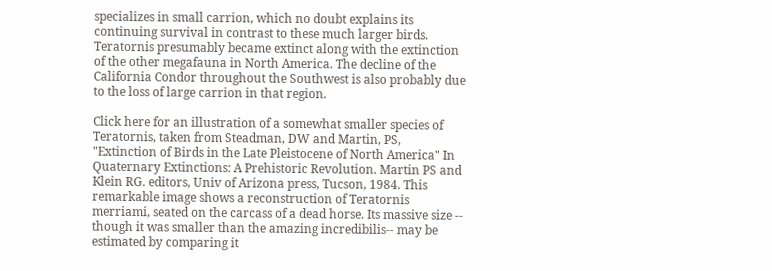specializes in small carrion, which no doubt explains its continuing survival in contrast to these much larger birds. Teratornis presumably became extinct along with the extinction of the other megafauna in North America. The decline of the California Condor throughout the Southwest is also probably due to the loss of large carrion in that region.

Click here for an illustration of a somewhat smaller species of Teratornis, taken from Steadman, DW and Martin, PS, "Extinction of Birds in the Late Pleistocene of North America" In Quaternary Extinctions: A Prehistoric Revolution. Martin PS and Klein RG. editors, Univ of Arizona press, Tucson, 1984. This remarkable image shows a reconstruction of Teratornis merriami, seated on the carcass of a dead horse. Its massive size -- though it was smaller than the amazing incredibilis-- may be estimated by comparing it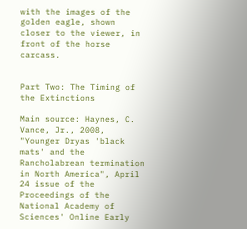with the images of the golden eagle, shown closer to the viewer, in front of the horse carcass.


Part Two: The Timing of the Extinctions

Main source: Haynes, C. Vance, Jr., 2008, "Younger Dryas 'black mats' and the Rancholabrean termination in North America", April 24 issue of the Proceedings of the National Academy of Sciences' Online Early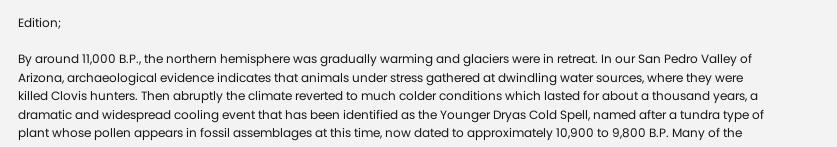Edition;

By around 11,000 B.P., the northern hemisphere was gradually warming and glaciers were in retreat. In our San Pedro Valley of Arizona, archaeological evidence indicates that animals under stress gathered at dwindling water sources, where they were killed Clovis hunters. Then abruptly the climate reverted to much colder conditions which lasted for about a thousand years, a dramatic and widespread cooling event that has been identified as the Younger Dryas Cold Spell, named after a tundra type of plant whose pollen appears in fossil assemblages at this time, now dated to approximately 10,900 to 9,800 B.P. Many of the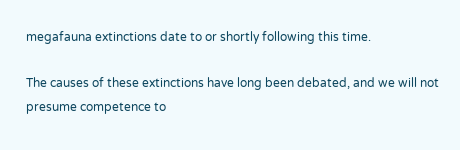megafauna extinctions date to or shortly following this time.

The causes of these extinctions have long been debated, and we will not presume competence to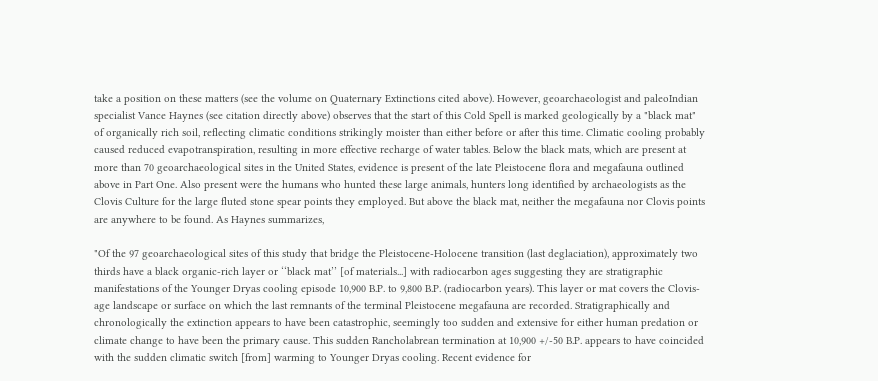take a position on these matters (see the volume on Quaternary Extinctions cited above). However, geoarchaeologist and paleoIndian specialist Vance Haynes (see citation directly above) observes that the start of this Cold Spell is marked geologically by a "black mat" of organically rich soil, reflecting climatic conditions strikingly moister than either before or after this time. Climatic cooling probably caused reduced evapotranspiration, resulting in more effective recharge of water tables. Below the black mats, which are present at more than 70 geoarchaeological sites in the United States, evidence is present of the late Pleistocene flora and megafauna outlined above in Part One. Also present were the humans who hunted these large animals, hunters long identified by archaeologists as the Clovis Culture for the large fluted stone spear points they employed. But above the black mat, neither the megafauna nor Clovis points are anywhere to be found. As Haynes summarizes,

"Of the 97 geoarchaeological sites of this study that bridge the Pleistocene-Holocene transition (last deglaciation), approximately two thirds have a black organic-rich layer or ‘‘black mat’’ [of materials...] with radiocarbon ages suggesting they are stratigraphic manifestations of the Younger Dryas cooling episode 10,900 B.P. to 9,800 B.P. (radiocarbon years). This layer or mat covers the Clovis-age landscape or surface on which the last remnants of the terminal Pleistocene megafauna are recorded. Stratigraphically and chronologically the extinction appears to have been catastrophic, seemingly too sudden and extensive for either human predation or climate change to have been the primary cause. This sudden Rancholabrean termination at 10,900 +/-50 B.P. appears to have coincided with the sudden climatic switch [from] warming to Younger Dryas cooling. Recent evidence for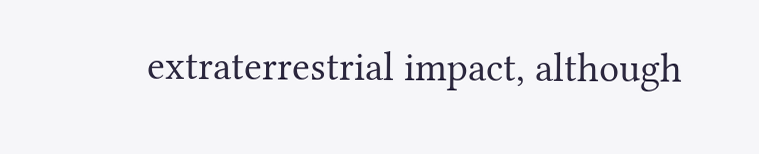extraterrestrial impact, although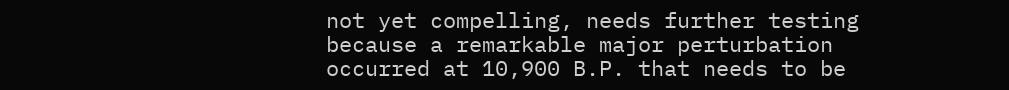not yet compelling, needs further testing because a remarkable major perturbation occurred at 10,900 B.P. that needs to be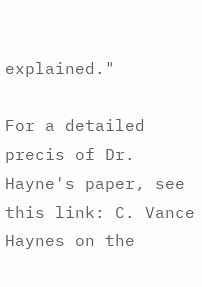explained."

For a detailed precis of Dr. Hayne's paper, see this link: C. Vance Haynes on the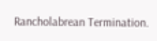Rancholabrean Termination.